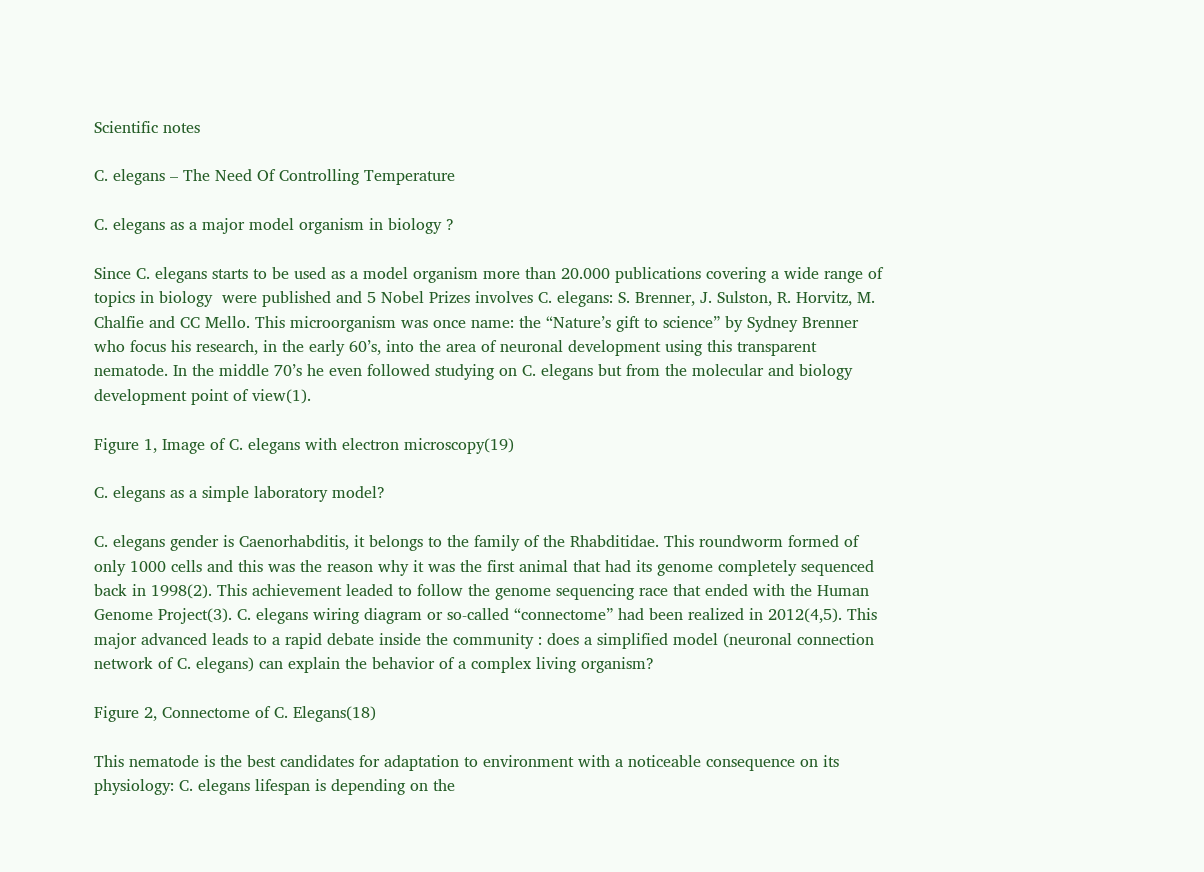Scientific notes

C. elegans – The Need Of Controlling Temperature

C. elegans as a major model organism in biology ?

Since C. elegans starts to be used as a model organism more than 20.000 publications covering a wide range of topics in biology  were published and 5 Nobel Prizes involves C. elegans: S. Brenner, J. Sulston, R. Horvitz, M. Chalfie and CC Mello. This microorganism was once name: the “Nature’s gift to science” by Sydney Brenner who focus his research, in the early 60’s, into the area of neuronal development using this transparent nematode. In the middle 70’s he even followed studying on C. elegans but from the molecular and biology development point of view(1).

Figure 1, Image of C. elegans with electron microscopy(19)

C. elegans as a simple laboratory model?

C. elegans gender is Caenorhabditis, it belongs to the family of the Rhabditidae. This roundworm formed of only 1000 cells and this was the reason why it was the first animal that had its genome completely sequenced back in 1998(2). This achievement leaded to follow the genome sequencing race that ended with the Human Genome Project(3). C. elegans wiring diagram or so-called “connectome” had been realized in 2012(4,5). This major advanced leads to a rapid debate inside the community : does a simplified model (neuronal connection network of C. elegans) can explain the behavior of a complex living organism?

Figure 2, Connectome of C. Elegans(18)

This nematode is the best candidates for adaptation to environment with a noticeable consequence on its physiology: C. elegans lifespan is depending on the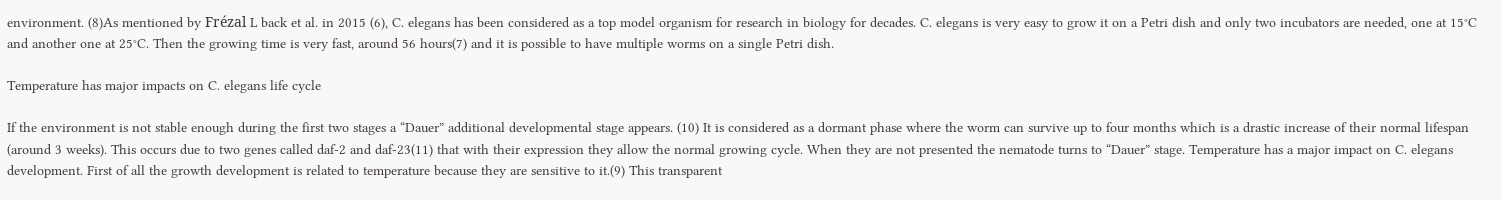environment. (8)As mentioned by Frézal L back et al. in 2015 (6), C. elegans has been considered as a top model organism for research in biology for decades. C. elegans is very easy to grow it on a Petri dish and only two incubators are needed, one at 15°C and another one at 25°C. Then the growing time is very fast, around 56 hours(7) and it is possible to have multiple worms on a single Petri dish.

Temperature has major impacts on C. elegans life cycle

If the environment is not stable enough during the first two stages a “Dauer” additional developmental stage appears. (10) It is considered as a dormant phase where the worm can survive up to four months which is a drastic increase of their normal lifespan (around 3 weeks). This occurs due to two genes called daf-2 and daf-23(11) that with their expression they allow the normal growing cycle. When they are not presented the nematode turns to “Dauer” stage. Temperature has a major impact on C. elegans development. First of all the growth development is related to temperature because they are sensitive to it.(9) This transparent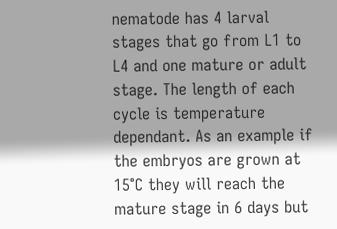nematode has 4 larval stages that go from L1 to L4 and one mature or adult stage. The length of each cycle is temperature dependant. As an example if the embryos are grown at 15°C they will reach the mature stage in 6 days but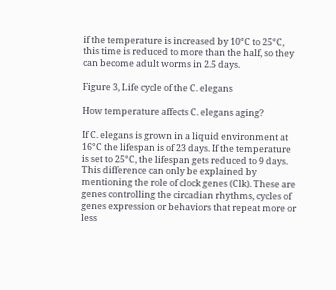if the temperature is increased by 10°C to 25°C, this time is reduced to more than the half, so they can become adult worms in 2.5 days.

Figure 3, Life cycle of the C. elegans

How temperature affects C. elegans aging?

If C. elegans is grown in a liquid environment at 16°C the lifespan is of 23 days. If the temperature is set to 25°C, the lifespan gets reduced to 9 days. This difference can only be explained by mentioning the role of clock genes (Clk). These are genes controlling the circadian rhythms, cycles of genes expression or behaviors that repeat more or less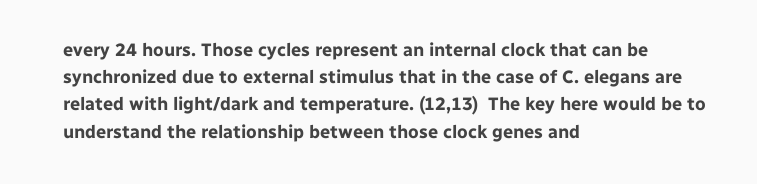every 24 hours. Those cycles represent an internal clock that can be synchronized due to external stimulus that in the case of C. elegans are related with light/dark and temperature. (12,13)  The key here would be to understand the relationship between those clock genes and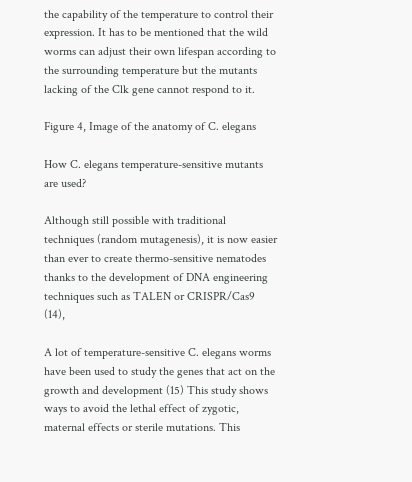the capability of the temperature to control their expression. It has to be mentioned that the wild worms can adjust their own lifespan according to the surrounding temperature but the mutants lacking of the Clk gene cannot respond to it.

Figure 4, Image of the anatomy of C. elegans

How C. elegans temperature-sensitive mutants are used?

Although still possible with traditional techniques (random mutagenesis), it is now easier than ever to create thermo-sensitive nematodes thanks to the development of DNA engineering techniques such as TALEN or CRISPR/Cas9 (14),

A lot of temperature-sensitive C. elegans worms have been used to study the genes that act on the growth and development (15) This study shows ways to avoid the lethal effect of zygotic, maternal effects or sterile mutations. This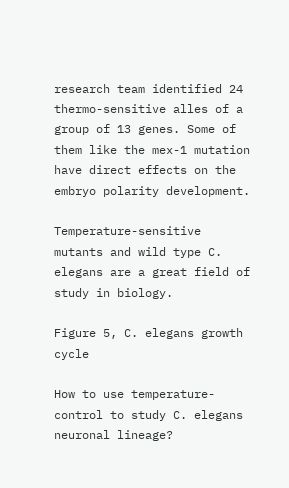research team identified 24 thermo-sensitive alles of a group of 13 genes. Some of them like the mex-1 mutation have direct effects on the embryo polarity development.

Temperature-sensitive mutants and wild type C. elegans are a great field of study in biology.

Figure 5, C. elegans growth cycle

How to use temperature-control to study C. elegans neuronal lineage?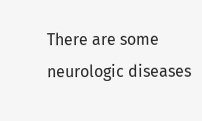There are some neurologic diseases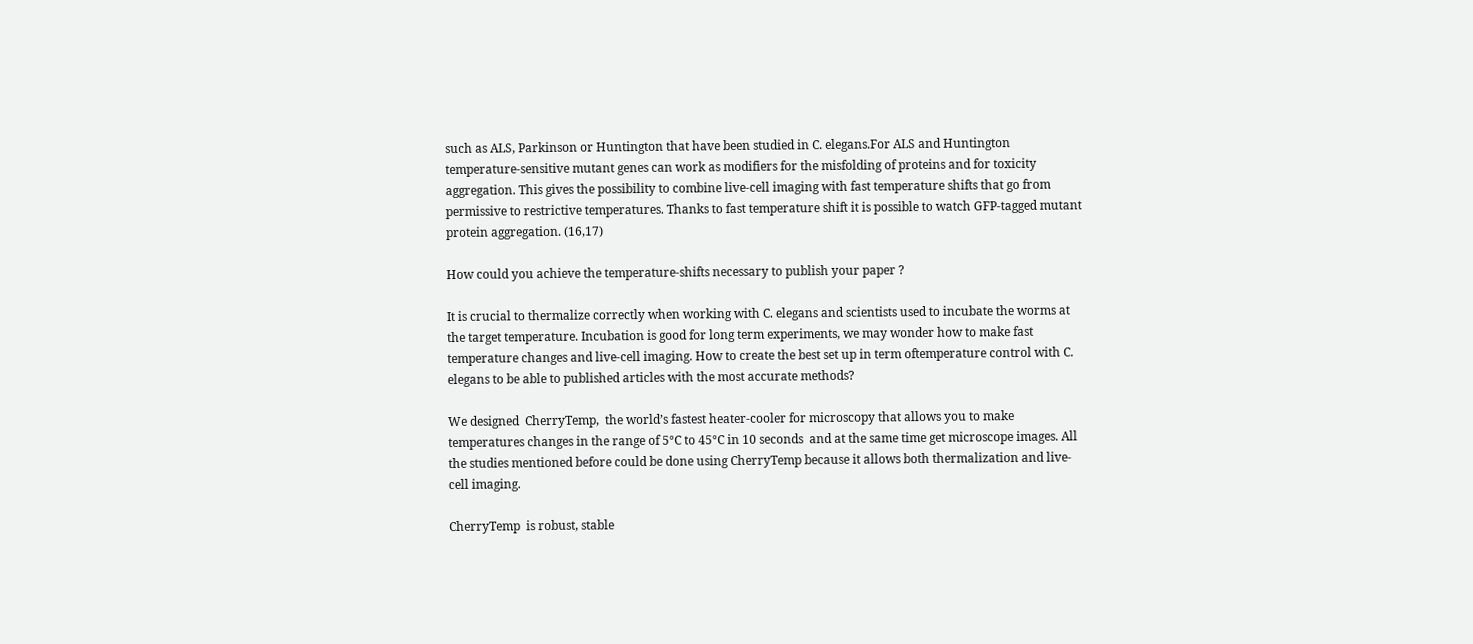such as ALS, Parkinson or Huntington that have been studied in C. elegans.For ALS and Huntington temperature-sensitive mutant genes can work as modifiers for the misfolding of proteins and for toxicity aggregation. This gives the possibility to combine live-cell imaging with fast temperature shifts that go from permissive to restrictive temperatures. Thanks to fast temperature shift it is possible to watch GFP-tagged mutant protein aggregation. (16,17)

How could you achieve the temperature-shifts necessary to publish your paper ?

It is crucial to thermalize correctly when working with C. elegans and scientists used to incubate the worms at the target temperature. Incubation is good for long term experiments, we may wonder how to make fast temperature changes and live-cell imaging. How to create the best set up in term oftemperature control with C. elegans to be able to published articles with the most accurate methods?

We designed  CherryTemp,  the world’s fastest heater-cooler for microscopy that allows you to make temperatures changes in the range of 5°C to 45°C in 10 seconds  and at the same time get microscope images. All the studies mentioned before could be done using CherryTemp because it allows both thermalization and live-cell imaging.

CherryTemp  is robust, stable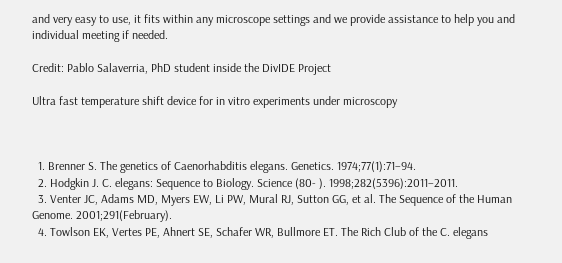and very easy to use, it fits within any microscope settings and we provide assistance to help you and individual meeting if needed.

Credit: Pablo Salaverria, PhD student inside the DivIDE Project

Ultra fast temperature shift device for in vitro experiments under microscopy



  1. Brenner S. The genetics of Caenorhabditis elegans. Genetics. 1974;77(1):71–94.
  2. Hodgkin J. C. elegans: Sequence to Biology. Science (80- ). 1998;282(5396):2011–2011.
  3. Venter JC, Adams MD, Myers EW, Li PW, Mural RJ, Sutton GG, et al. The Sequence of the Human Genome. 2001;291(February).
  4. Towlson EK, Vertes PE, Ahnert SE, Schafer WR, Bullmore ET. The Rich Club of the C. elegans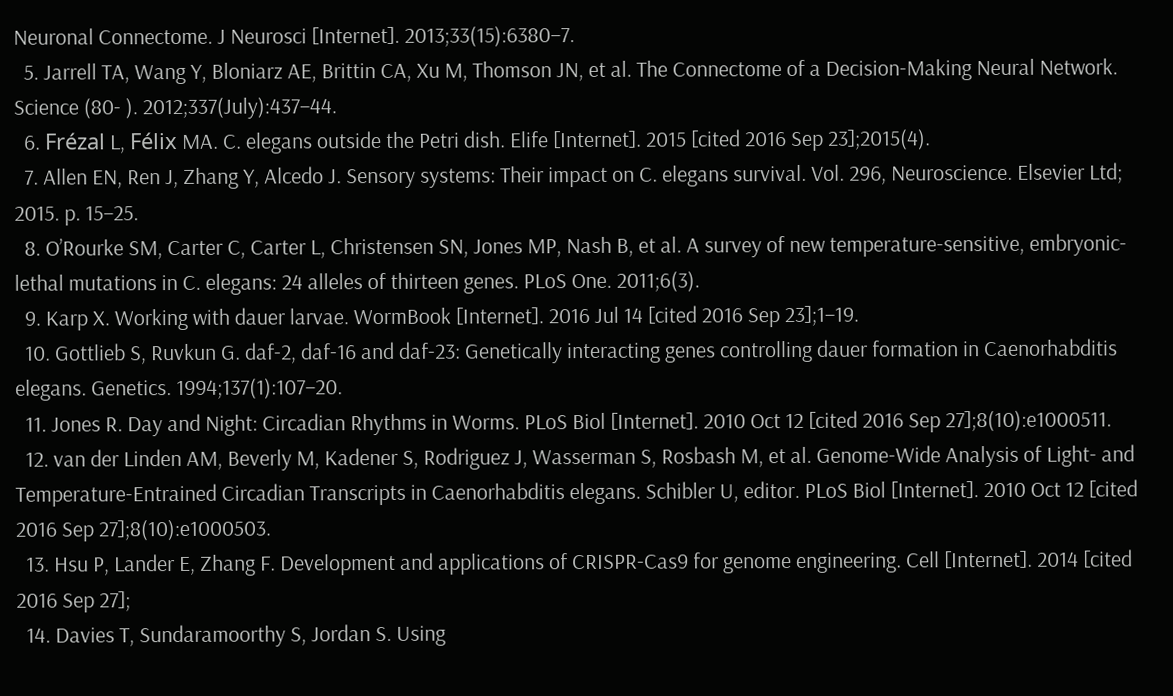Neuronal Connectome. J Neurosci [Internet]. 2013;33(15):6380–7.
  5. Jarrell TA, Wang Y, Bloniarz AE, Brittin CA, Xu M, Thomson JN, et al. The Connectome of a Decision-Making Neural Network. Science (80- ). 2012;337(July):437–44.
  6. Frézal L, Félix MA. C. elegans outside the Petri dish. Elife [Internet]. 2015 [cited 2016 Sep 23];2015(4).
  7. Allen EN, Ren J, Zhang Y, Alcedo J. Sensory systems: Their impact on C. elegans survival. Vol. 296, Neuroscience. Elsevier Ltd; 2015. p. 15–25.
  8. O’Rourke SM, Carter C, Carter L, Christensen SN, Jones MP, Nash B, et al. A survey of new temperature-sensitive, embryonic-lethal mutations in C. elegans: 24 alleles of thirteen genes. PLoS One. 2011;6(3).
  9. Karp X. Working with dauer larvae. WormBook [Internet]. 2016 Jul 14 [cited 2016 Sep 23];1–19.
  10. Gottlieb S, Ruvkun G. daf-2, daf-16 and daf-23: Genetically interacting genes controlling dauer formation in Caenorhabditis elegans. Genetics. 1994;137(1):107–20.
  11. Jones R. Day and Night: Circadian Rhythms in Worms. PLoS Biol [Internet]. 2010 Oct 12 [cited 2016 Sep 27];8(10):e1000511.
  12. van der Linden AM, Beverly M, Kadener S, Rodriguez J, Wasserman S, Rosbash M, et al. Genome-Wide Analysis of Light- and Temperature-Entrained Circadian Transcripts in Caenorhabditis elegans. Schibler U, editor. PLoS Biol [Internet]. 2010 Oct 12 [cited 2016 Sep 27];8(10):e1000503.
  13. Hsu P, Lander E, Zhang F. Development and applications of CRISPR-Cas9 for genome engineering. Cell [Internet]. 2014 [cited 2016 Sep 27];
  14. Davies T, Sundaramoorthy S, Jordan S. Using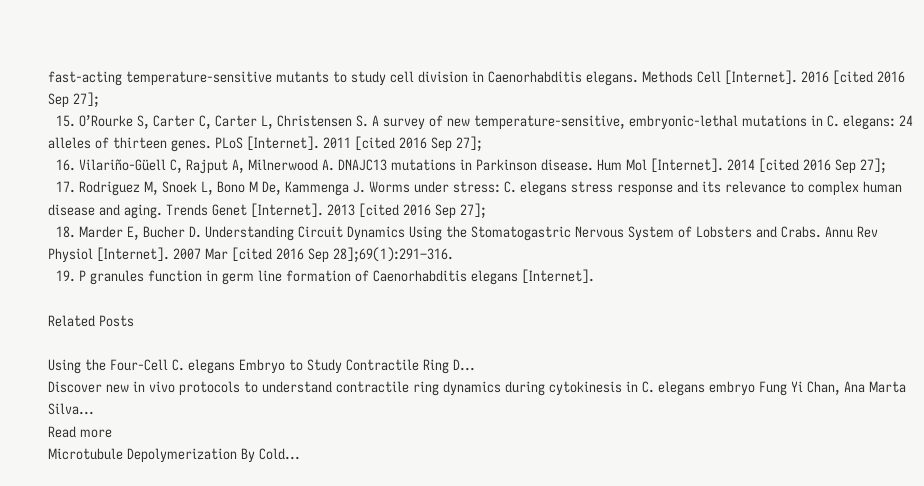fast-acting temperature-sensitive mutants to study cell division in Caenorhabditis elegans. Methods Cell [Internet]. 2016 [cited 2016 Sep 27];
  15. O’Rourke S, Carter C, Carter L, Christensen S. A survey of new temperature-sensitive, embryonic-lethal mutations in C. elegans: 24 alleles of thirteen genes. PLoS [Internet]. 2011 [cited 2016 Sep 27];
  16. Vilariño-Güell C, Rajput A, Milnerwood A. DNAJC13 mutations in Parkinson disease. Hum Mol [Internet]. 2014 [cited 2016 Sep 27];
  17. Rodriguez M, Snoek L, Bono M De, Kammenga J. Worms under stress: C. elegans stress response and its relevance to complex human disease and aging. Trends Genet [Internet]. 2013 [cited 2016 Sep 27];
  18. Marder E, Bucher D. Understanding Circuit Dynamics Using the Stomatogastric Nervous System of Lobsters and Crabs. Annu Rev Physiol [Internet]. 2007 Mar [cited 2016 Sep 28];69(1):291–316.
  19. P granules function in germ line formation of Caenorhabditis elegans [Internet].

Related Posts

Using the Four-Cell C. elegans Embryo to Study Contractile Ring D...
Discover new in vivo protocols to understand contractile ring dynamics during cytokinesis in C. elegans embryo Fung Yi Chan, Ana Marta Silva...
Read more
Microtubule Depolymerization By Cold...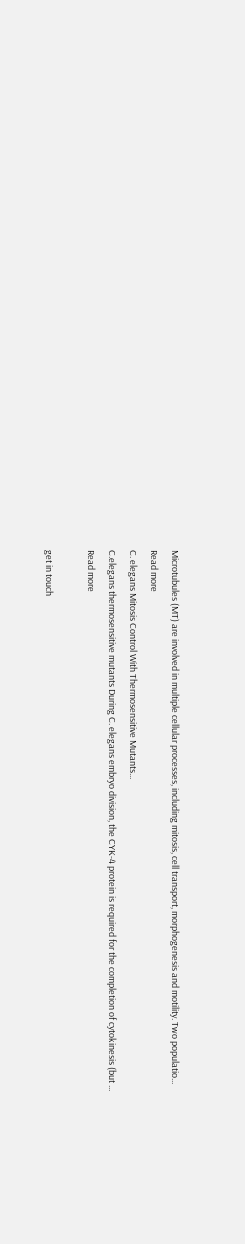Microtubules (MT) are involved in multiple cellular processes, including mitosis, cell transport, morphogenesis and motility. Two populatio...
Read more
C. elegans Mitosis Control With Thermosensitive Mutants...
C.elegans thermosensitive mutants During C. elegans embryo division, the CYK-4 protein is required for the completion of cytokinesis (but ...
Read more

get in touch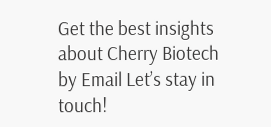Get the best insights about Cherry Biotech by Email Let’s stay in touch!